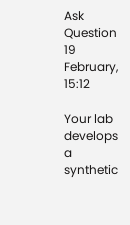Ask Question
19 February, 15:12

Your lab develops a synthetic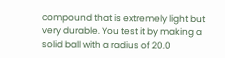compound that is extremely light but very durable. You test it by making a solid ball with a radius of 20.0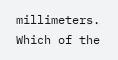millimeters. Which of the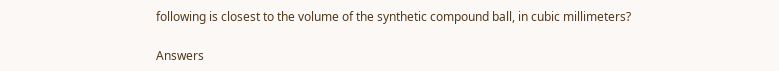following is closest to the volume of the synthetic compound ball, in cubic millimeters?

Answers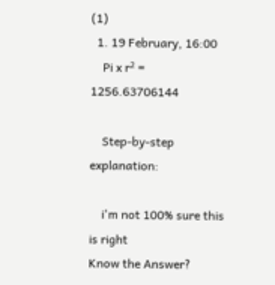(1)
  1. 19 February, 16:00
    Pi x r² = 1256.63706144

    Step-by-step explanation:

    i'm not 100% sure this is right
Know the Answer?